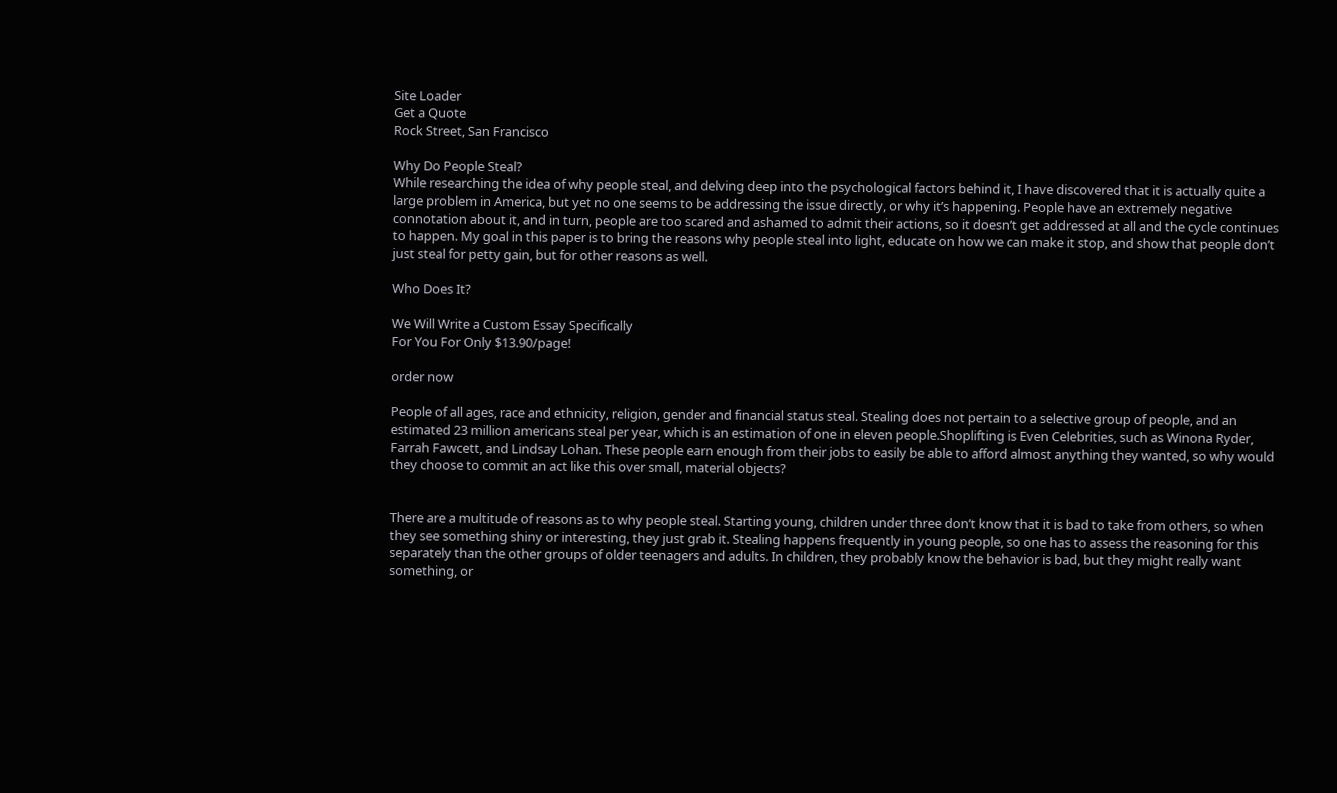Site Loader
Get a Quote
Rock Street, San Francisco

Why Do People Steal?
While researching the idea of why people steal, and delving deep into the psychological factors behind it, I have discovered that it is actually quite a large problem in America, but yet no one seems to be addressing the issue directly, or why it’s happening. People have an extremely negative connotation about it, and in turn, people are too scared and ashamed to admit their actions, so it doesn’t get addressed at all and the cycle continues to happen. My goal in this paper is to bring the reasons why people steal into light, educate on how we can make it stop, and show that people don’t just steal for petty gain, but for other reasons as well.

Who Does It?

We Will Write a Custom Essay Specifically
For You For Only $13.90/page!

order now

People of all ages, race and ethnicity, religion, gender and financial status steal. Stealing does not pertain to a selective group of people, and an estimated 23 million americans steal per year, which is an estimation of one in eleven people.Shoplifting is Even Celebrities, such as Winona Ryder, Farrah Fawcett, and Lindsay Lohan. These people earn enough from their jobs to easily be able to afford almost anything they wanted, so why would they choose to commit an act like this over small, material objects?


There are a multitude of reasons as to why people steal. Starting young, children under three don’t know that it is bad to take from others, so when they see something shiny or interesting, they just grab it. Stealing happens frequently in young people, so one has to assess the reasoning for this separately than the other groups of older teenagers and adults. In children, they probably know the behavior is bad, but they might really want something, or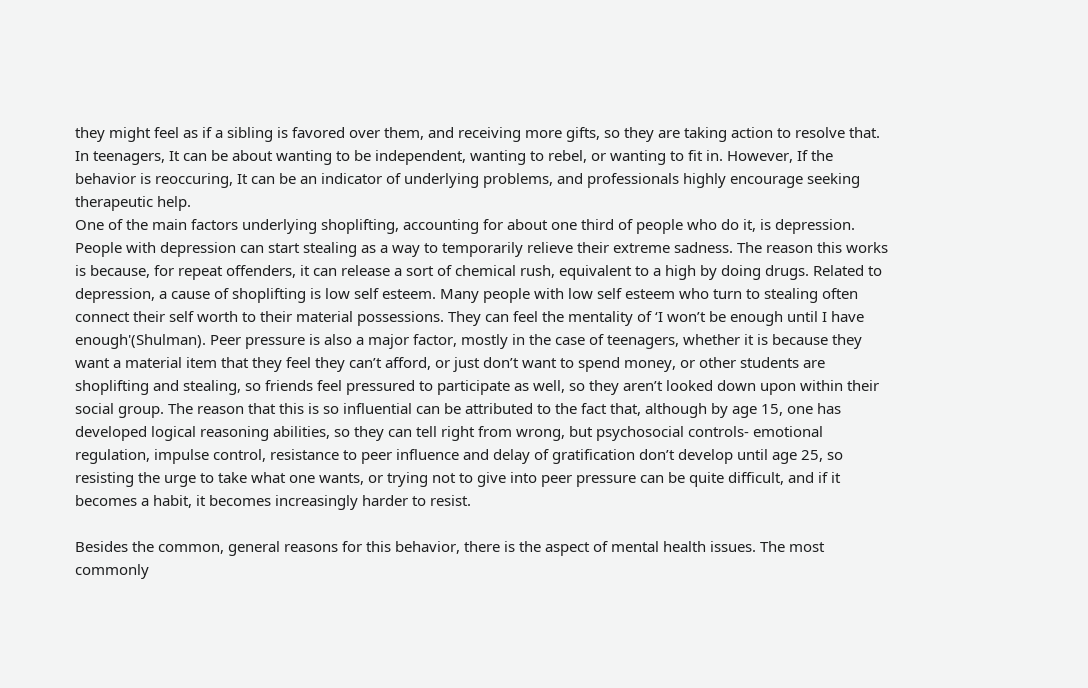they might feel as if a sibling is favored over them, and receiving more gifts, so they are taking action to resolve that. In teenagers, It can be about wanting to be independent, wanting to rebel, or wanting to fit in. However, If the behavior is reoccuring, It can be an indicator of underlying problems, and professionals highly encourage seeking therapeutic help.
One of the main factors underlying shoplifting, accounting for about one third of people who do it, is depression. People with depression can start stealing as a way to temporarily relieve their extreme sadness. The reason this works is because, for repeat offenders, it can release a sort of chemical rush, equivalent to a high by doing drugs. Related to depression, a cause of shoplifting is low self esteem. Many people with low self esteem who turn to stealing often connect their self worth to their material possessions. They can feel the mentality of ‘I won’t be enough until I have enough'(Shulman). Peer pressure is also a major factor, mostly in the case of teenagers, whether it is because they want a material item that they feel they can’t afford, or just don’t want to spend money, or other students are shoplifting and stealing, so friends feel pressured to participate as well, so they aren’t looked down upon within their social group. The reason that this is so influential can be attributed to the fact that, although by age 15, one has developed logical reasoning abilities, so they can tell right from wrong, but psychosocial controls- emotional regulation, impulse control, resistance to peer influence and delay of gratification don’t develop until age 25, so resisting the urge to take what one wants, or trying not to give into peer pressure can be quite difficult, and if it becomes a habit, it becomes increasingly harder to resist.

Besides the common, general reasons for this behavior, there is the aspect of mental health issues. The most commonly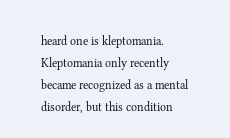heard one is kleptomania. Kleptomania only recently became recognized as a mental disorder, but this condition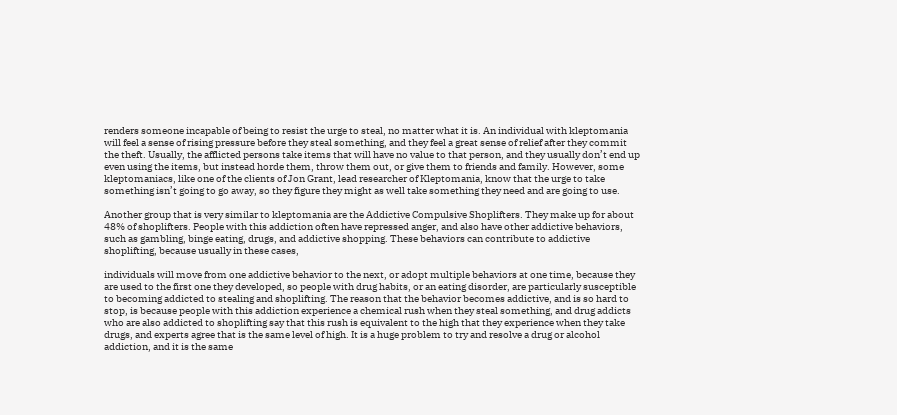renders someone incapable of being to resist the urge to steal, no matter what it is. An individual with kleptomania will feel a sense of rising pressure before they steal something, and they feel a great sense of relief after they commit the theft. Usually, the afflicted persons take items that will have no value to that person, and they usually don’t end up even using the items, but instead horde them, throw them out, or give them to friends and family. However, some kleptomaniacs, like one of the clients of Jon Grant, lead researcher of Kleptomania, know that the urge to take something isn’t going to go away, so they figure they might as well take something they need and are going to use.

Another group that is very similar to kleptomania are the Addictive Compulsive Shoplifters. They make up for about 48% of shoplifters. People with this addiction often have repressed anger, and also have other addictive behaviors, such as gambling, binge eating, drugs, and addictive shopping. These behaviors can contribute to addictive shoplifting, because usually in these cases,

individuals will move from one addictive behavior to the next, or adopt multiple behaviors at one time, because they are used to the first one they developed, so people with drug habits, or an eating disorder, are particularly susceptible to becoming addicted to stealing and shoplifting. The reason that the behavior becomes addictive, and is so hard to stop, is because people with this addiction experience a chemical rush when they steal something, and drug addicts who are also addicted to shoplifting say that this rush is equivalent to the high that they experience when they take drugs, and experts agree that is the same level of high. It is a huge problem to try and resolve a drug or alcohol addiction, and it is the same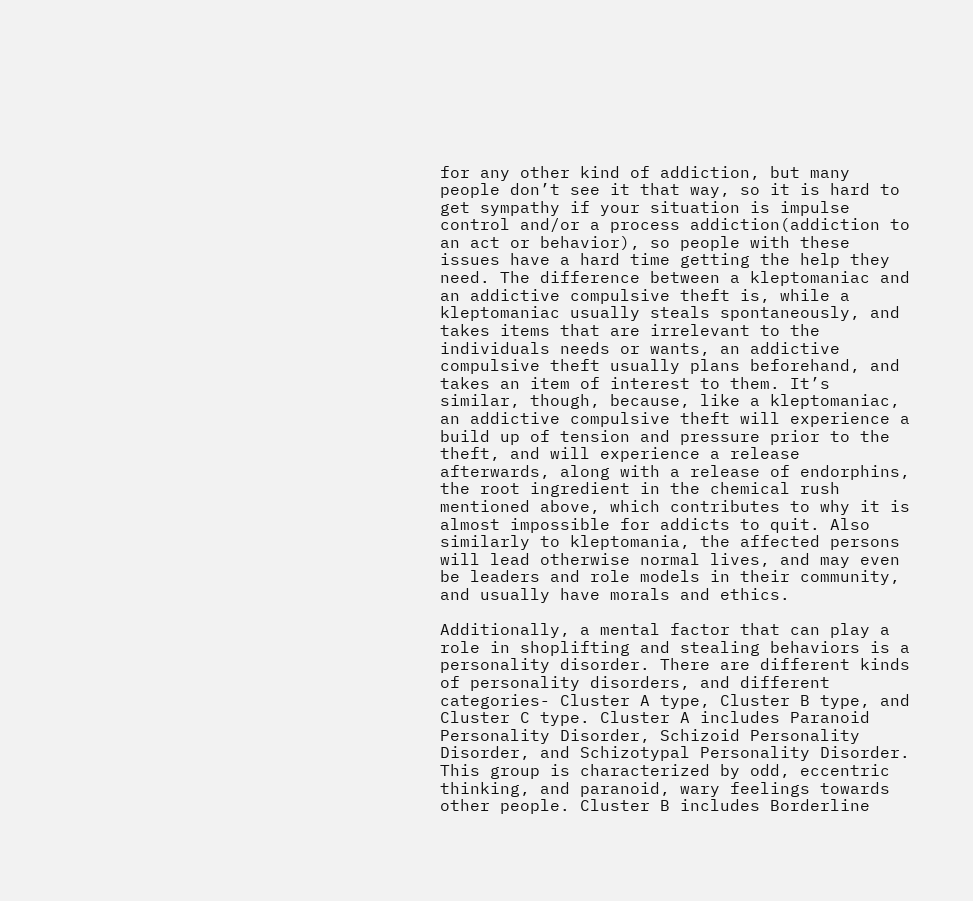for any other kind of addiction, but many people don’t see it that way, so it is hard to get sympathy if your situation is impulse control and/or a process addiction(addiction to an act or behavior), so people with these issues have a hard time getting the help they need. The difference between a kleptomaniac and an addictive compulsive theft is, while a kleptomaniac usually steals spontaneously, and takes items that are irrelevant to the individuals needs or wants, an addictive compulsive theft usually plans beforehand, and takes an item of interest to them. It’s similar, though, because, like a kleptomaniac, an addictive compulsive theft will experience a build up of tension and pressure prior to the theft, and will experience a release afterwards, along with a release of endorphins, the root ingredient in the chemical rush mentioned above, which contributes to why it is almost impossible for addicts to quit. Also similarly to kleptomania, the affected persons will lead otherwise normal lives, and may even be leaders and role models in their community, and usually have morals and ethics.

Additionally, a mental factor that can play a role in shoplifting and stealing behaviors is a personality disorder. There are different kinds of personality disorders, and different categories- Cluster A type, Cluster B type, and Cluster C type. Cluster A includes Paranoid Personality Disorder, Schizoid Personality Disorder, and Schizotypal Personality Disorder. This group is characterized by odd, eccentric thinking, and paranoid, wary feelings towards other people. Cluster B includes Borderline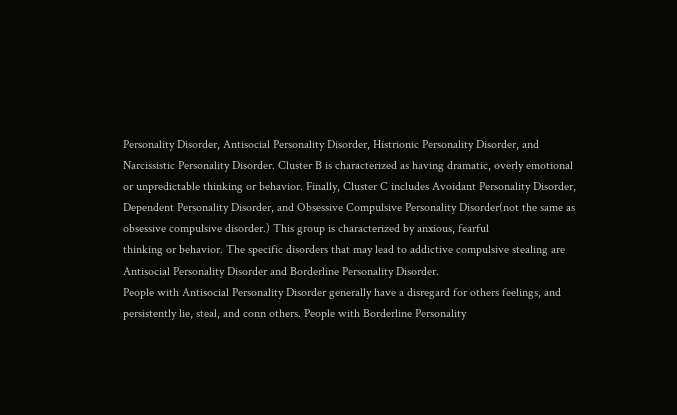Personality Disorder, Antisocial Personality Disorder, Histrionic Personality Disorder, and Narcissistic Personality Disorder. Cluster B is characterized as having dramatic, overly emotional or unpredictable thinking or behavior. Finally, Cluster C includes Avoidant Personality Disorder, Dependent Personality Disorder, and Obsessive Compulsive Personality Disorder(not the same as obsessive compulsive disorder.) This group is characterized by anxious, fearful
thinking or behavior. The specific disorders that may lead to addictive compulsive stealing are Antisocial Personality Disorder and Borderline Personality Disorder.
People with Antisocial Personality Disorder generally have a disregard for others feelings, and persistently lie, steal, and conn others. People with Borderline Personality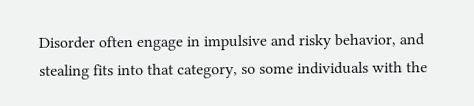Disorder often engage in impulsive and risky behavior, and stealing fits into that category, so some individuals with the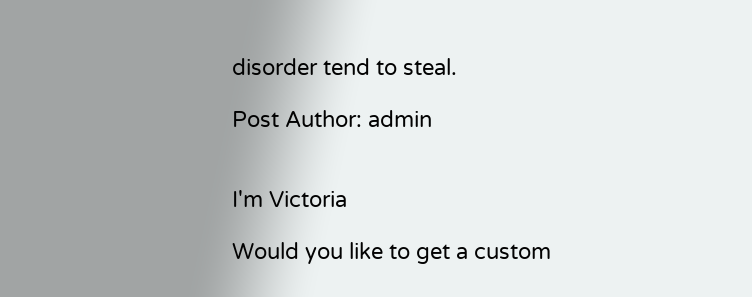disorder tend to steal.

Post Author: admin


I'm Victoria

Would you like to get a custom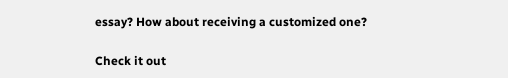essay? How about receiving a customized one?

Check it out